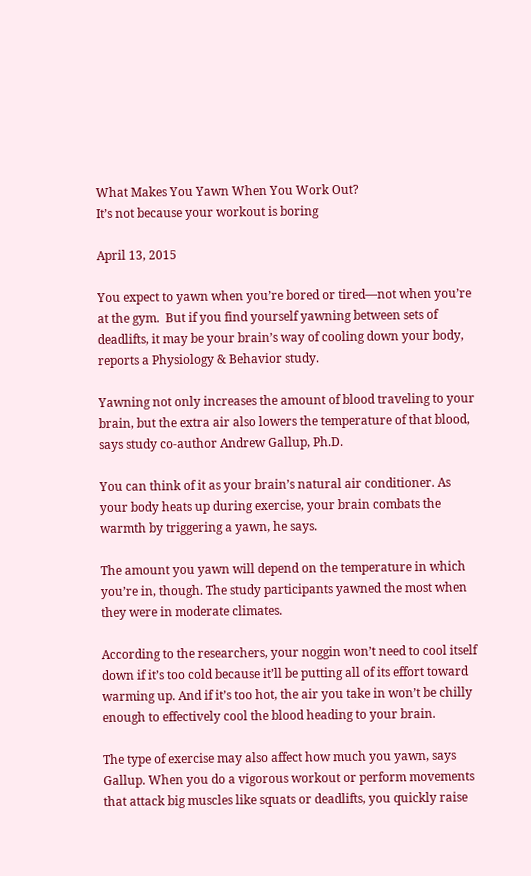What Makes You Yawn When You Work Out?
It’s not because your workout is boring

April 13, 2015

You expect to yawn when you’re bored or tired—not when you’re at the gym.  But if you find yourself yawning between sets of deadlifts, it may be your brain’s way of cooling down your body, reports a Physiology & Behavior study.

Yawning not only increases the amount of blood traveling to your brain, but the extra air also lowers the temperature of that blood, says study co-author Andrew Gallup, Ph.D.

You can think of it as your brain’s natural air conditioner. As your body heats up during exercise, your brain combats the warmth by triggering a yawn, he says.

The amount you yawn will depend on the temperature in which you’re in, though. The study participants yawned the most when they were in moderate climates.

According to the researchers, your noggin won’t need to cool itself down if it’s too cold because it’ll be putting all of its effort toward warming up. And if it’s too hot, the air you take in won’t be chilly enough to effectively cool the blood heading to your brain.

The type of exercise may also affect how much you yawn, says Gallup. When you do a vigorous workout or perform movements that attack big muscles like squats or deadlifts, you quickly raise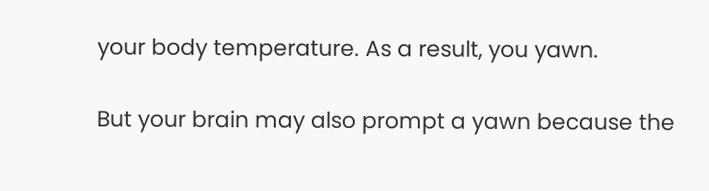your body temperature. As a result, you yawn.

But your brain may also prompt a yawn because the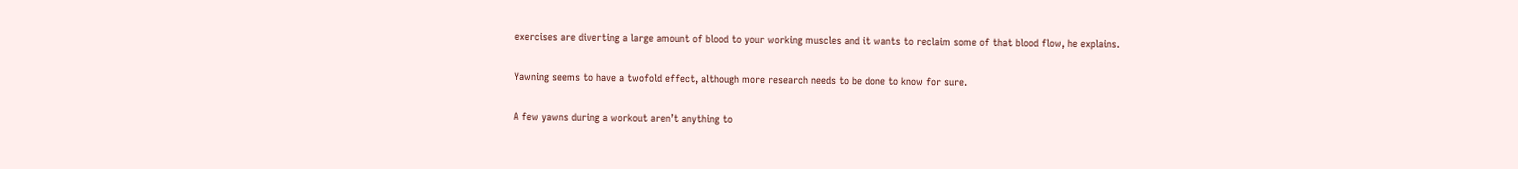exercises are diverting a large amount of blood to your working muscles and it wants to reclaim some of that blood flow, he explains.

Yawning seems to have a twofold effect, although more research needs to be done to know for sure.

A few yawns during a workout aren’t anything to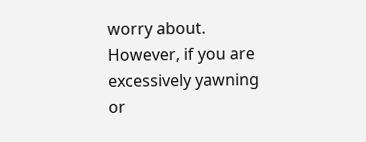worry about. However, if you are excessively yawning or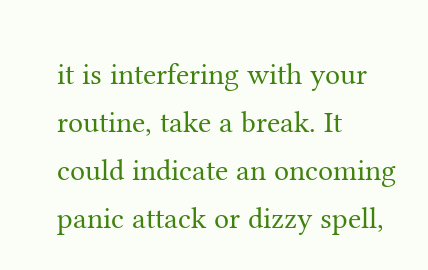it is interfering with your routine, take a break. It could indicate an oncoming panic attack or dizzy spell,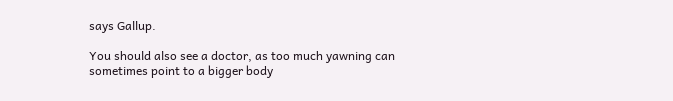says Gallup.

You should also see a doctor, as too much yawning can sometimes point to a bigger body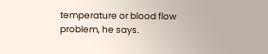temperature or blood flow problem, he says.